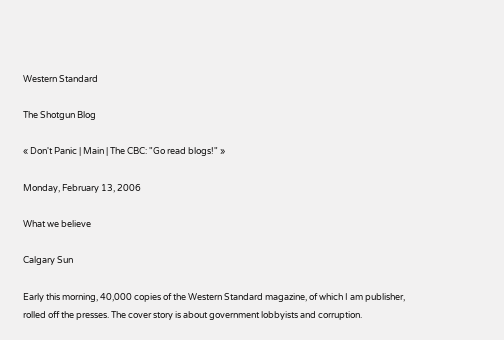Western Standard

The Shotgun Blog

« Don't Panic | Main | The CBC: "Go read blogs!" »

Monday, February 13, 2006

What we believe

Calgary Sun

Early this morning, 40,000 copies of the Western Standard magazine, of which I am publisher, rolled off the presses. The cover story is about government lobbyists and corruption.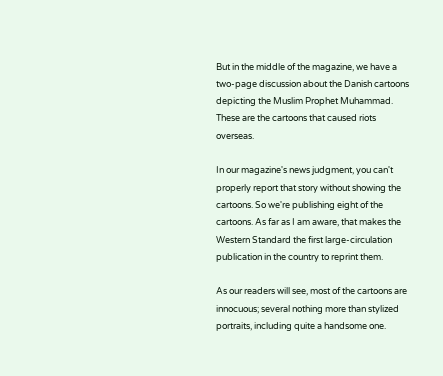But in the middle of the magazine, we have a two-page discussion about the Danish cartoons depicting the Muslim Prophet Muhammad. These are the cartoons that caused riots overseas.

In our magazine's news judgment, you can't properly report that story without showing the cartoons. So we're publishing eight of the cartoons. As far as I am aware, that makes the Western Standard the first large-circulation publication in the country to reprint them.

As our readers will see, most of the cartoons are innocuous; several nothing more than stylized portraits, including quite a handsome one.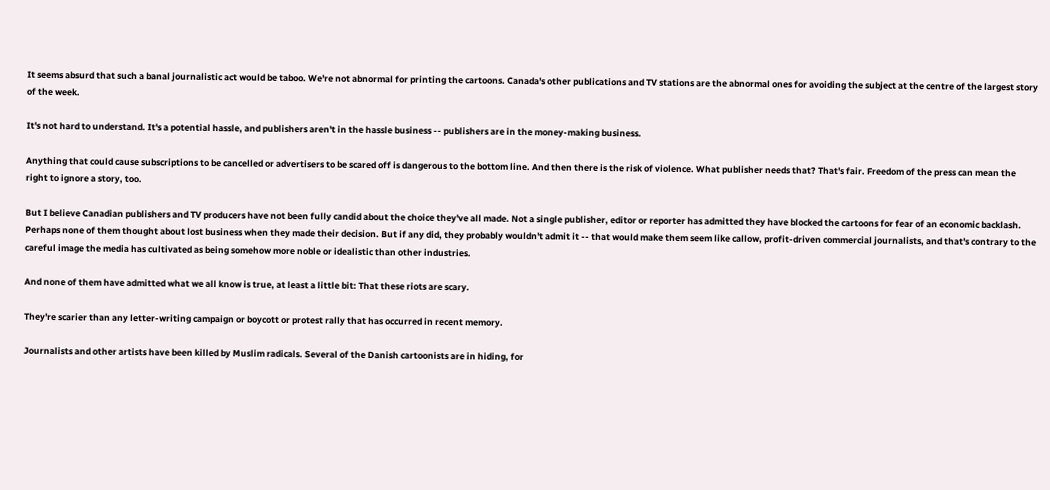It seems absurd that such a banal journalistic act would be taboo. We're not abnormal for printing the cartoons. Canada's other publications and TV stations are the abnormal ones for avoiding the subject at the centre of the largest story of the week.

It's not hard to understand. It's a potential hassle, and publishers aren't in the hassle business -- publishers are in the money-making business.

Anything that could cause subscriptions to be cancelled or advertisers to be scared off is dangerous to the bottom line. And then there is the risk of violence. What publisher needs that? That's fair. Freedom of the press can mean the right to ignore a story, too.

But I believe Canadian publishers and TV producers have not been fully candid about the choice they've all made. Not a single publisher, editor or reporter has admitted they have blocked the cartoons for fear of an economic backlash. Perhaps none of them thought about lost business when they made their decision. But if any did, they probably wouldn't admit it -- that would make them seem like callow, profit-driven commercial journalists, and that's contrary to the careful image the media has cultivated as being somehow more noble or idealistic than other industries.

And none of them have admitted what we all know is true, at least a little bit: That these riots are scary.

They're scarier than any letter-writing campaign or boycott or protest rally that has occurred in recent memory.

Journalists and other artists have been killed by Muslim radicals. Several of the Danish cartoonists are in hiding, for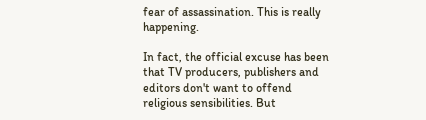fear of assassination. This is really happening.

In fact, the official excuse has been that TV producers, publishers and editors don't want to offend religious sensibilities. But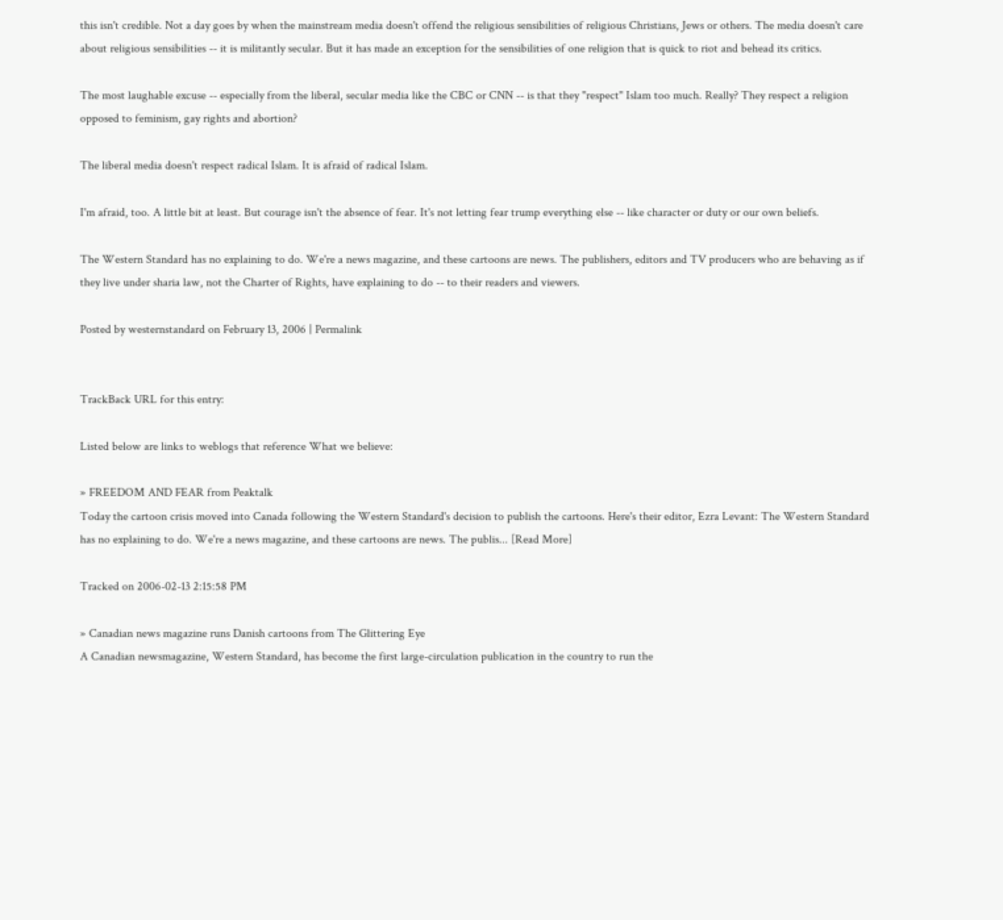this isn't credible. Not a day goes by when the mainstream media doesn't offend the religious sensibilities of religious Christians, Jews or others. The media doesn't care about religious sensibilities -- it is militantly secular. But it has made an exception for the sensibilities of one religion that is quick to riot and behead its critics.

The most laughable excuse -- especially from the liberal, secular media like the CBC or CNN -- is that they "respect" Islam too much. Really? They respect a religion opposed to feminism, gay rights and abortion?

The liberal media doesn't respect radical Islam. It is afraid of radical Islam.

I'm afraid, too. A little bit at least. But courage isn't the absence of fear. It's not letting fear trump everything else -- like character or duty or our own beliefs.

The Western Standard has no explaining to do. We're a news magazine, and these cartoons are news. The publishers, editors and TV producers who are behaving as if they live under sharia law, not the Charter of Rights, have explaining to do -- to their readers and viewers.

Posted by westernstandard on February 13, 2006 | Permalink


TrackBack URL for this entry:

Listed below are links to weblogs that reference What we believe:

» FREEDOM AND FEAR from Peaktalk
Today the cartoon crisis moved into Canada following the Western Standard's decision to publish the cartoons. Here's their editor, Ezra Levant: The Western Standard has no explaining to do. We're a news magazine, and these cartoons are news. The publis... [Read More]

Tracked on 2006-02-13 2:15:58 PM

» Canadian news magazine runs Danish cartoons from The Glittering Eye
A Canadian newsmagazine, Western Standard, has become the first large-circulation publication in the country to run the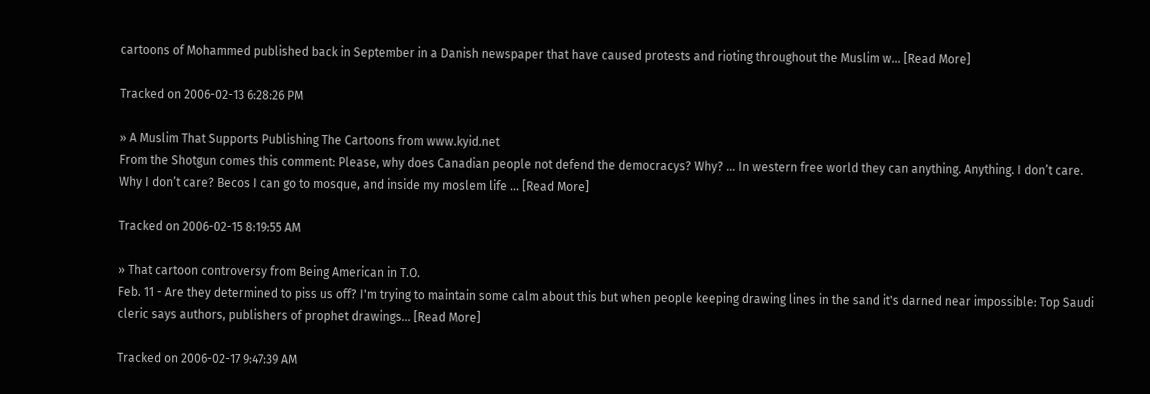cartoons of Mohammed published back in September in a Danish newspaper that have caused protests and rioting throughout the Muslim w... [Read More]

Tracked on 2006-02-13 6:28:26 PM

» A Muslim That Supports Publishing The Cartoons from www.kyid.net
From the Shotgun comes this comment: Please, why does Canadian people not defend the democracys? Why? ... In western free world they can anything. Anything. I don’t care. Why I don’t care? Becos I can go to mosque, and inside my moslem life ... [Read More]

Tracked on 2006-02-15 8:19:55 AM

» That cartoon controversy from Being American in T.O.
Feb. 11 - Are they determined to piss us off? I'm trying to maintain some calm about this but when people keeping drawing lines in the sand it's darned near impossible: Top Saudi cleric says authors, publishers of prophet drawings... [Read More]

Tracked on 2006-02-17 9:47:39 AM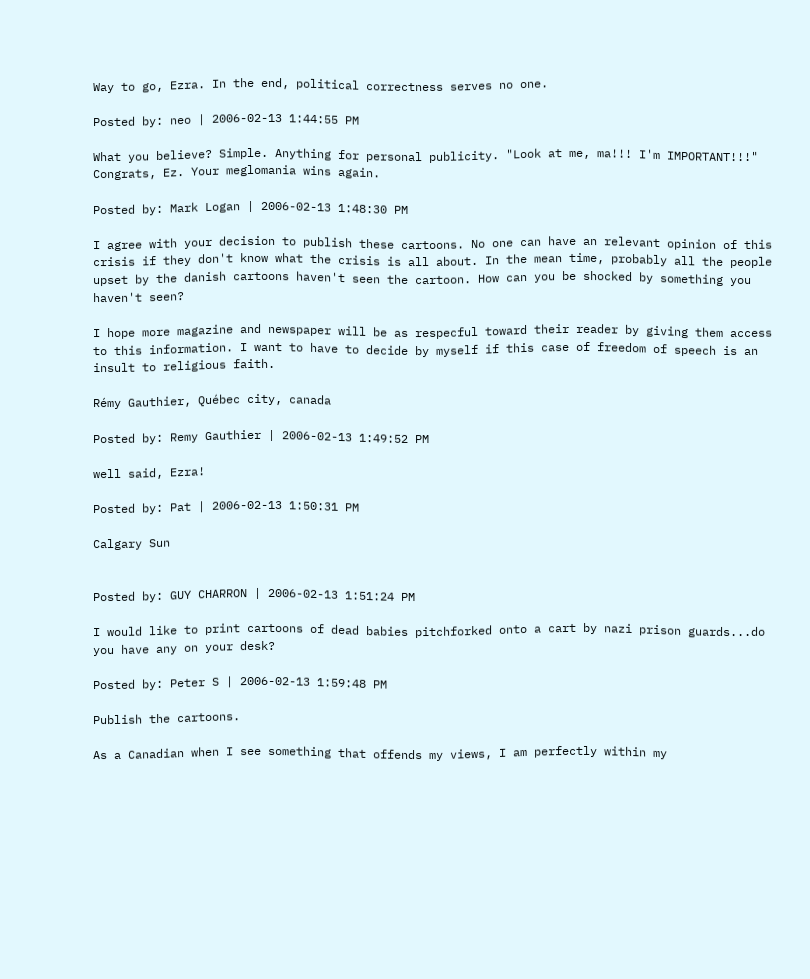Way to go, Ezra. In the end, political correctness serves no one.

Posted by: neo | 2006-02-13 1:44:55 PM

What you believe? Simple. Anything for personal publicity. "Look at me, ma!!! I'm IMPORTANT!!!" Congrats, Ez. Your meglomania wins again.

Posted by: Mark Logan | 2006-02-13 1:48:30 PM

I agree with your decision to publish these cartoons. No one can have an relevant opinion of this crisis if they don't know what the crisis is all about. In the mean time, probably all the people upset by the danish cartoons haven't seen the cartoon. How can you be shocked by something you haven't seen?

I hope more magazine and newspaper will be as respecful toward their reader by giving them access to this information. I want to have to decide by myself if this case of freedom of speech is an insult to religious faith.

Rémy Gauthier, Québec city, canada

Posted by: Remy Gauthier | 2006-02-13 1:49:52 PM

well said, Ezra!

Posted by: Pat | 2006-02-13 1:50:31 PM

Calgary Sun


Posted by: GUY CHARRON | 2006-02-13 1:51:24 PM

I would like to print cartoons of dead babies pitchforked onto a cart by nazi prison guards...do you have any on your desk?

Posted by: Peter S | 2006-02-13 1:59:48 PM

Publish the cartoons.

As a Canadian when I see something that offends my views, I am perfectly within my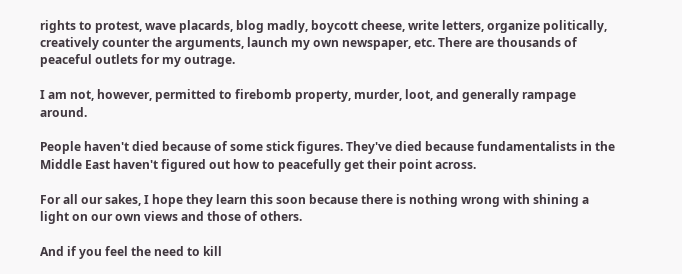rights to protest, wave placards, blog madly, boycott cheese, write letters, organize politically, creatively counter the arguments, launch my own newspaper, etc. There are thousands of peaceful outlets for my outrage.

I am not, however, permitted to firebomb property, murder, loot, and generally rampage around.

People haven't died because of some stick figures. They've died because fundamentalists in the Middle East haven't figured out how to peacefully get their point across.

For all our sakes, I hope they learn this soon because there is nothing wrong with shining a light on our own views and those of others.

And if you feel the need to kill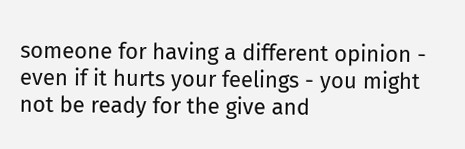someone for having a different opinion - even if it hurts your feelings - you might not be ready for the give and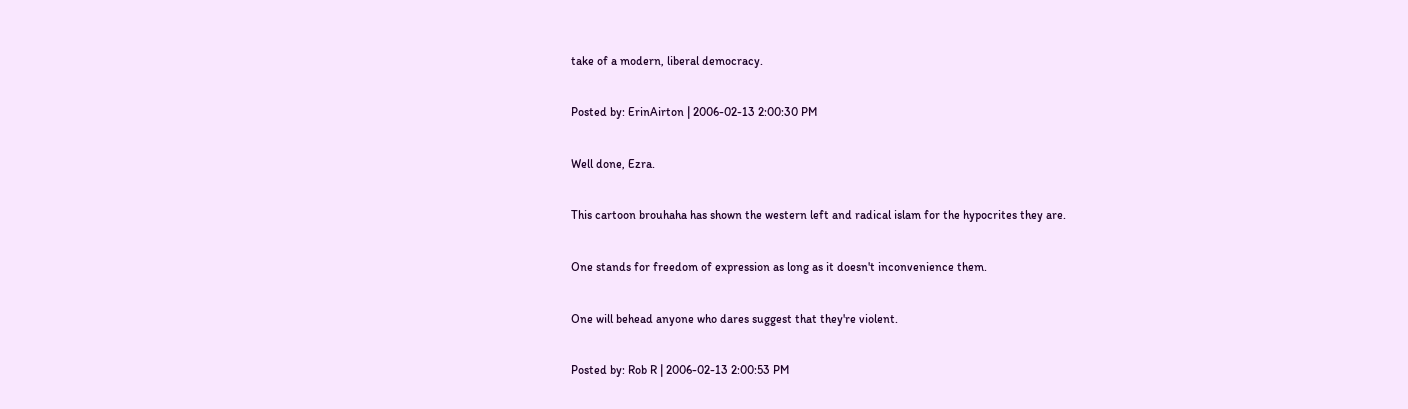take of a modern, liberal democracy.

Posted by: ErinAirton | 2006-02-13 2:00:30 PM

Well done, Ezra.

This cartoon brouhaha has shown the western left and radical islam for the hypocrites they are.

One stands for freedom of expression as long as it doesn't inconvenience them.

One will behead anyone who dares suggest that they're violent.

Posted by: Rob R | 2006-02-13 2:00:53 PM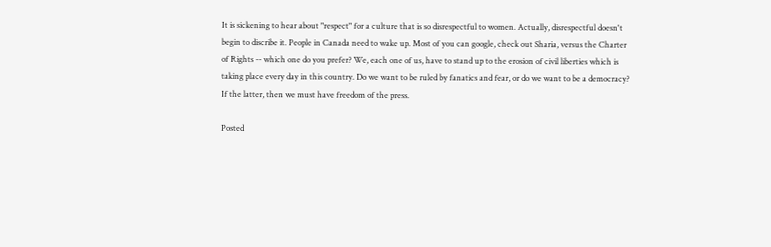It is sickening to hear about "respect" for a culture that is so disrespectful to women. Actually, disrespectful doesn't begin to discribe it. People in Canada need to wake up. Most of you can google, check out Sharia, versus the Charter of Rights -- which one do you prefer? We, each one of us, have to stand up to the erosion of civil liberties which is taking place every day in this country. Do we want to be ruled by fanatics and fear, or do we want to be a democracy? If the latter, then we must have freedom of the press.

Posted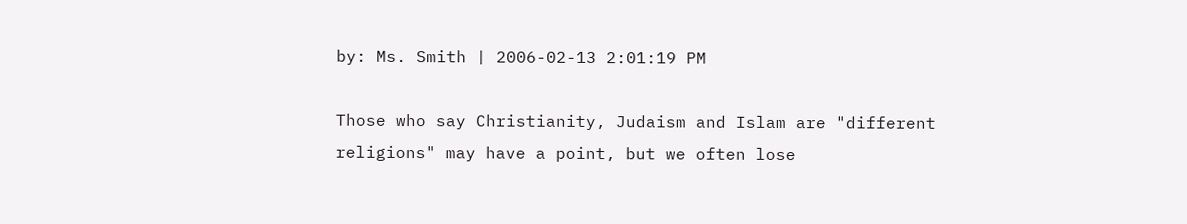by: Ms. Smith | 2006-02-13 2:01:19 PM

Those who say Christianity, Judaism and Islam are "different religions" may have a point, but we often lose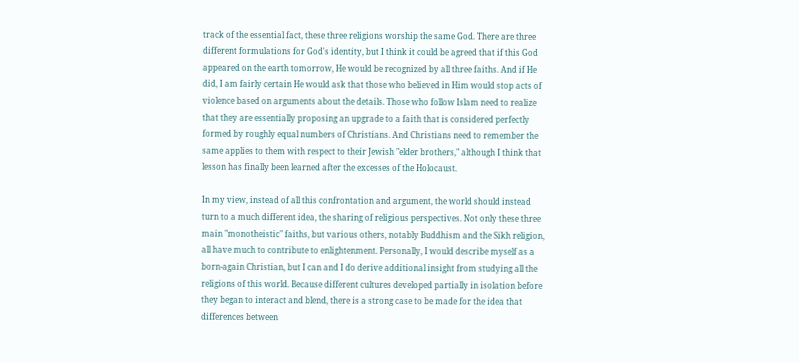track of the essential fact, these three religions worship the same God. There are three different formulations for God's identity, but I think it could be agreed that if this God appeared on the earth tomorrow, He would be recognized by all three faiths. And if He did, I am fairly certain He would ask that those who believed in Him would stop acts of violence based on arguments about the details. Those who follow Islam need to realize that they are essentially proposing an upgrade to a faith that is considered perfectly formed by roughly equal numbers of Christians. And Christians need to remember the same applies to them with respect to their Jewish "elder brothers," although I think that lesson has finally been learned after the excesses of the Holocaust.

In my view, instead of all this confrontation and argument, the world should instead turn to a much different idea, the sharing of religious perspectives. Not only these three main "monotheistic" faiths, but various others, notably Buddhism and the Sikh religion, all have much to contribute to enlightenment. Personally, I would describe myself as a born-again Christian, but I can and I do derive additional insight from studying all the religions of this world. Because different cultures developed partially in isolation before they began to interact and blend, there is a strong case to be made for the idea that differences between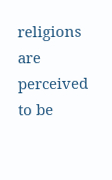religions are perceived to be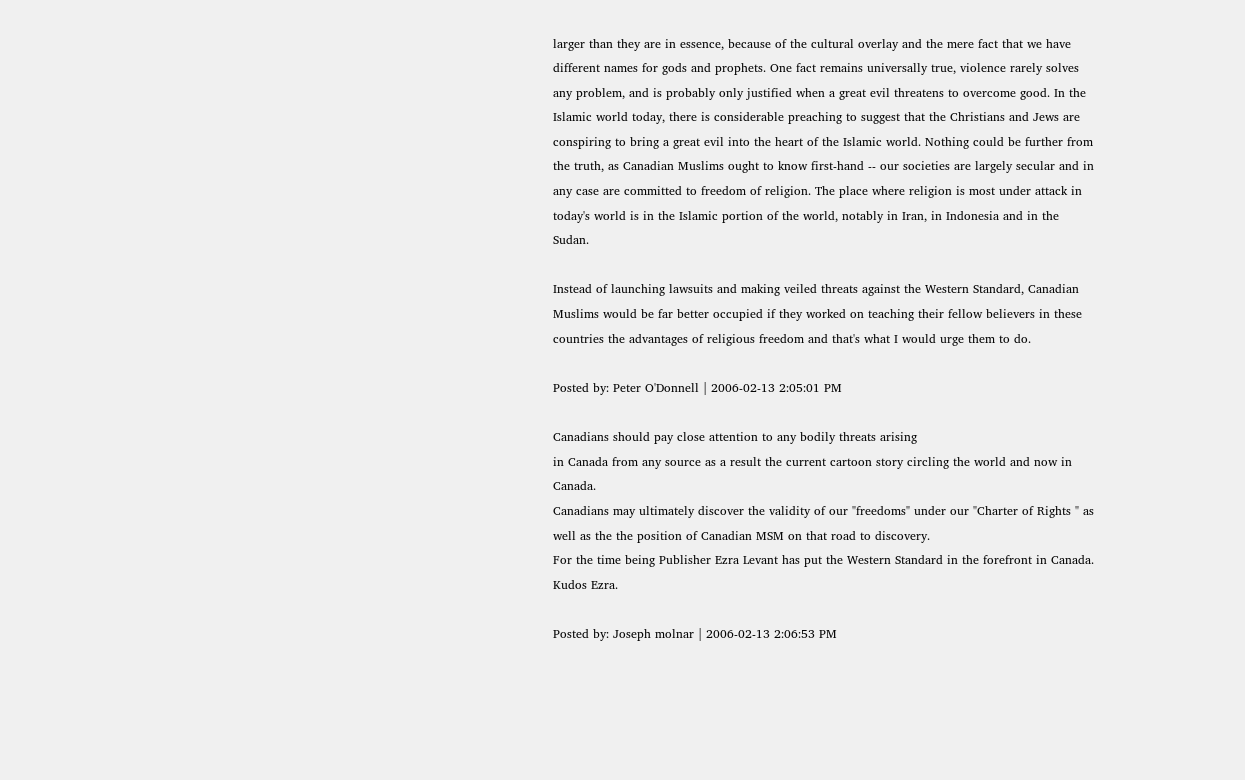larger than they are in essence, because of the cultural overlay and the mere fact that we have different names for gods and prophets. One fact remains universally true, violence rarely solves any problem, and is probably only justified when a great evil threatens to overcome good. In the Islamic world today, there is considerable preaching to suggest that the Christians and Jews are conspiring to bring a great evil into the heart of the Islamic world. Nothing could be further from the truth, as Canadian Muslims ought to know first-hand -- our societies are largely secular and in any case are committed to freedom of religion. The place where religion is most under attack in today's world is in the Islamic portion of the world, notably in Iran, in Indonesia and in the Sudan.

Instead of launching lawsuits and making veiled threats against the Western Standard, Canadian Muslims would be far better occupied if they worked on teaching their fellow believers in these countries the advantages of religious freedom and that's what I would urge them to do.

Posted by: Peter O'Donnell | 2006-02-13 2:05:01 PM

Canadians should pay close attention to any bodily threats arising
in Canada from any source as a result the current cartoon story circling the world and now in Canada.
Canadians may ultimately discover the validity of our "freedoms" under our "Charter of Rights " as well as the the position of Canadian MSM on that road to discovery.
For the time being Publisher Ezra Levant has put the Western Standard in the forefront in Canada.
Kudos Ezra.

Posted by: Joseph molnar | 2006-02-13 2:06:53 PM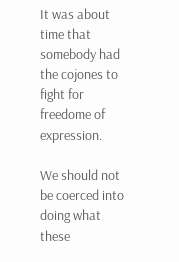It was about time that somebody had the cojones to fight for freedome of expression.

We should not be coerced into doing what these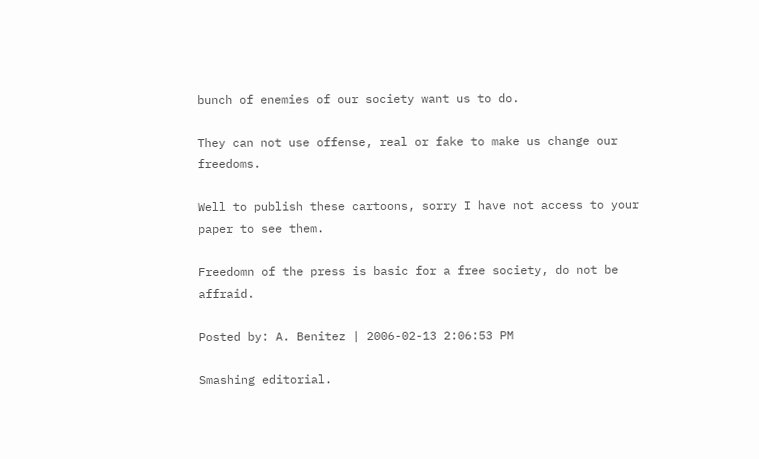bunch of enemies of our society want us to do.

They can not use offense, real or fake to make us change our freedoms.

Well to publish these cartoons, sorry I have not access to your paper to see them.

Freedomn of the press is basic for a free society, do not be affraid.

Posted by: A. Benitez | 2006-02-13 2:06:53 PM

Smashing editorial.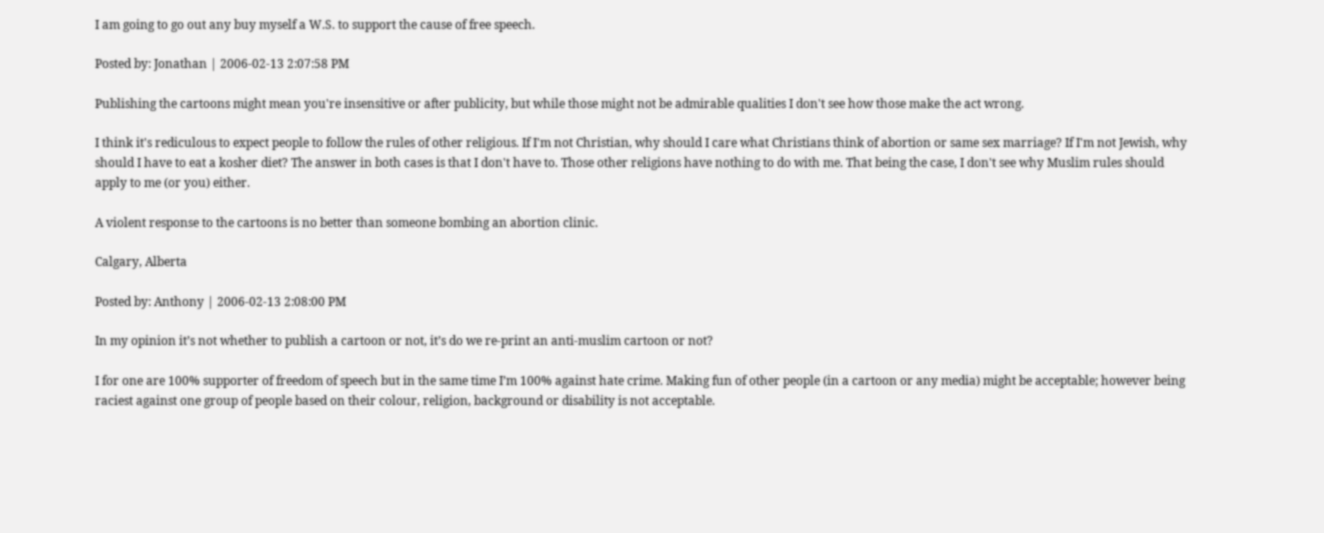I am going to go out any buy myself a W.S. to support the cause of free speech.

Posted by: Jonathan | 2006-02-13 2:07:58 PM

Publishing the cartoons might mean you're insensitive or after publicity, but while those might not be admirable qualities I don't see how those make the act wrong.

I think it's rediculous to expect people to follow the rules of other religious. If I'm not Christian, why should I care what Christians think of abortion or same sex marriage? If I'm not Jewish, why should I have to eat a kosher diet? The answer in both cases is that I don't have to. Those other religions have nothing to do with me. That being the case, I don't see why Muslim rules should apply to me (or you) either.

A violent response to the cartoons is no better than someone bombing an abortion clinic.

Calgary, Alberta

Posted by: Anthony | 2006-02-13 2:08:00 PM

In my opinion it’s not whether to publish a cartoon or not, it’s do we re-print an anti-muslim cartoon or not?

I for one are 100% supporter of freedom of speech but in the same time I’m 100% against hate crime. Making fun of other people (in a cartoon or any media) might be acceptable; however being raciest against one group of people based on their colour, religion, background or disability is not acceptable.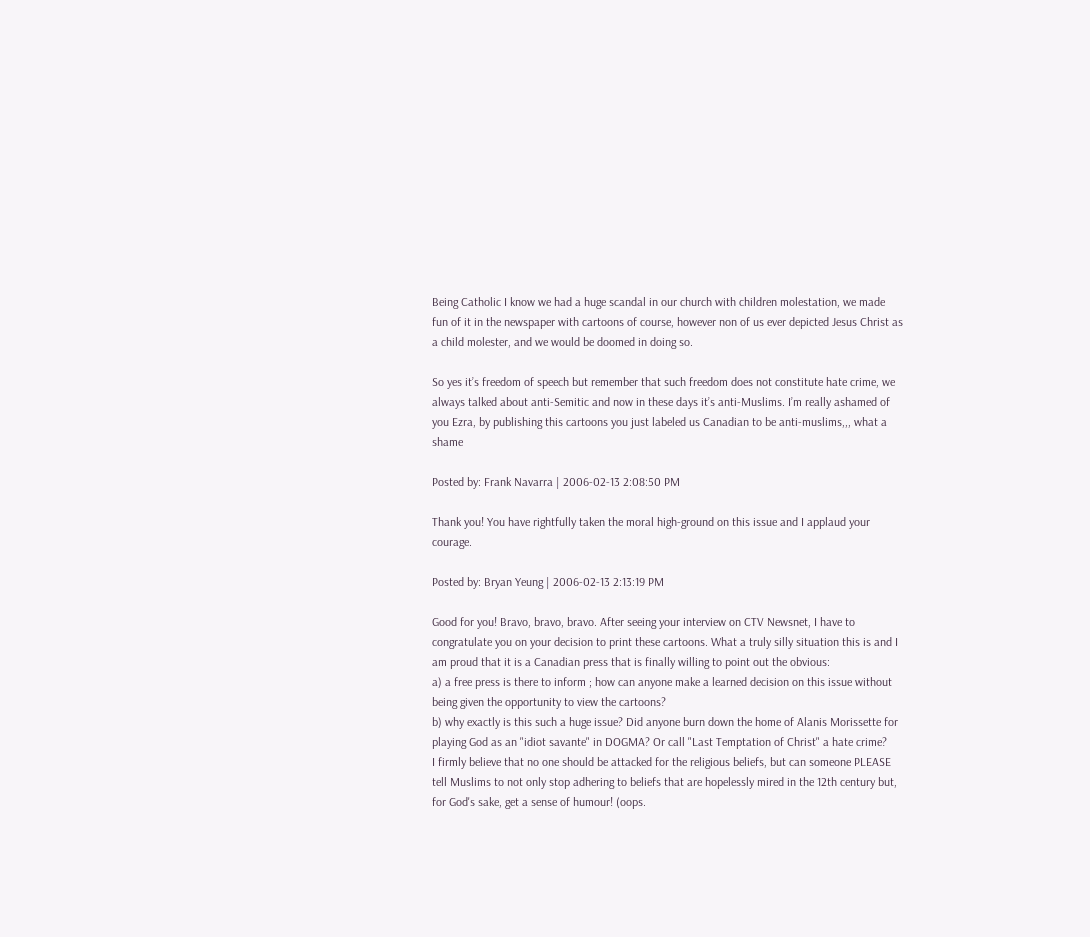Being Catholic I know we had a huge scandal in our church with children molestation, we made fun of it in the newspaper with cartoons of course, however non of us ever depicted Jesus Christ as a child molester, and we would be doomed in doing so.

So yes it’s freedom of speech but remember that such freedom does not constitute hate crime, we always talked about anti-Semitic and now in these days it’s anti-Muslims. I’m really ashamed of you Ezra, by publishing this cartoons you just labeled us Canadian to be anti-muslims,,, what a shame

Posted by: Frank Navarra | 2006-02-13 2:08:50 PM

Thank you! You have rightfully taken the moral high-ground on this issue and I applaud your courage.

Posted by: Bryan Yeung | 2006-02-13 2:13:19 PM

Good for you! Bravo, bravo, bravo. After seeing your interview on CTV Newsnet, I have to congratulate you on your decision to print these cartoons. What a truly silly situation this is and I am proud that it is a Canadian press that is finally willing to point out the obvious:
a) a free press is there to inform ; how can anyone make a learned decision on this issue without being given the opportunity to view the cartoons?
b) why exactly is this such a huge issue? Did anyone burn down the home of Alanis Morissette for playing God as an "idiot savante" in DOGMA? Or call "Last Temptation of Christ" a hate crime?
I firmly believe that no one should be attacked for the religious beliefs, but can someone PLEASE tell Muslims to not only stop adhering to beliefs that are hopelessly mired in the 12th century but, for God's sake, get a sense of humour! (oops.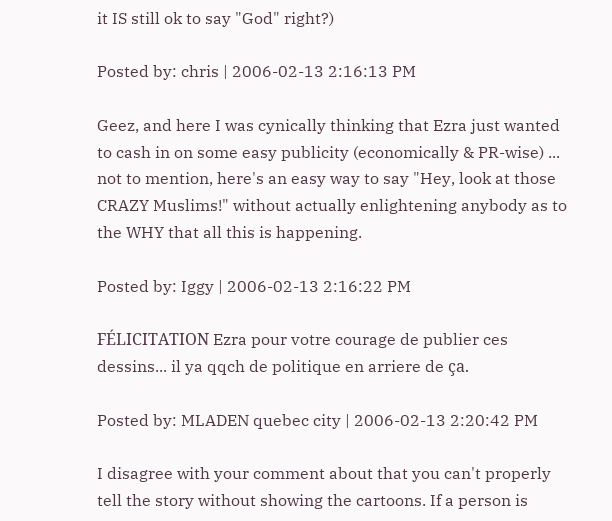it IS still ok to say "God" right?)

Posted by: chris | 2006-02-13 2:16:13 PM

Geez, and here I was cynically thinking that Ezra just wanted to cash in on some easy publicity (economically & PR-wise) ... not to mention, here's an easy way to say "Hey, look at those CRAZY Muslims!" without actually enlightening anybody as to the WHY that all this is happening.

Posted by: Iggy | 2006-02-13 2:16:22 PM

FÉLICITATION Ezra pour votre courage de publier ces dessins... il ya qqch de politique en arriere de ça.

Posted by: MLADEN quebec city | 2006-02-13 2:20:42 PM

I disagree with your comment about that you can't properly tell the story without showing the cartoons. If a person is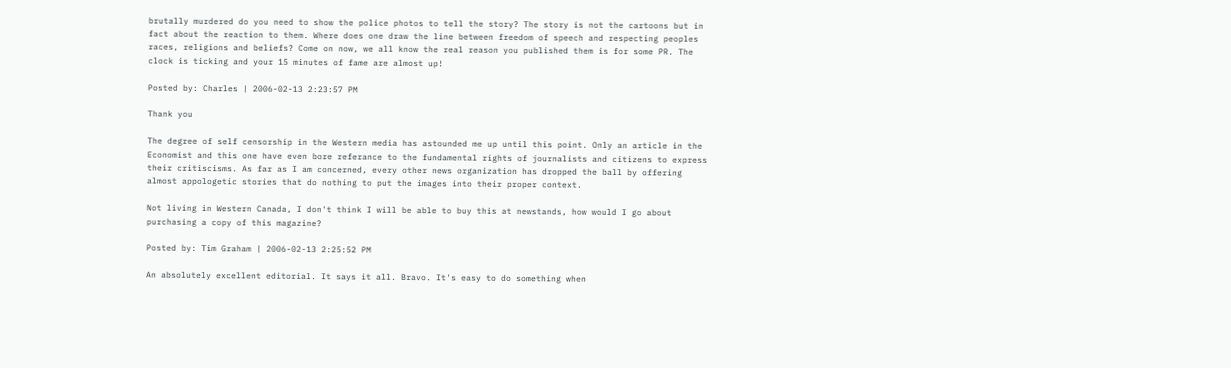brutally murdered do you need to show the police photos to tell the story? The story is not the cartoons but in fact about the reaction to them. Where does one draw the line between freedom of speech and respecting peoples races, religions and beliefs? Come on now, we all know the real reason you published them is for some PR. The clock is ticking and your 15 minutes of fame are almost up!

Posted by: Charles | 2006-02-13 2:23:57 PM

Thank you

The degree of self censorship in the Western media has astounded me up until this point. Only an article in the Economist and this one have even bore referance to the fundamental rights of journalists and citizens to express their critiscisms. As far as I am concerned, every other news organization has dropped the ball by offering almost appologetic stories that do nothing to put the images into their proper context.

Not living in Western Canada, I don't think I will be able to buy this at newstands, how would I go about purchasing a copy of this magazine?

Posted by: Tim Graham | 2006-02-13 2:25:52 PM

An absolutely excellent editorial. It says it all. Bravo. It's easy to do something when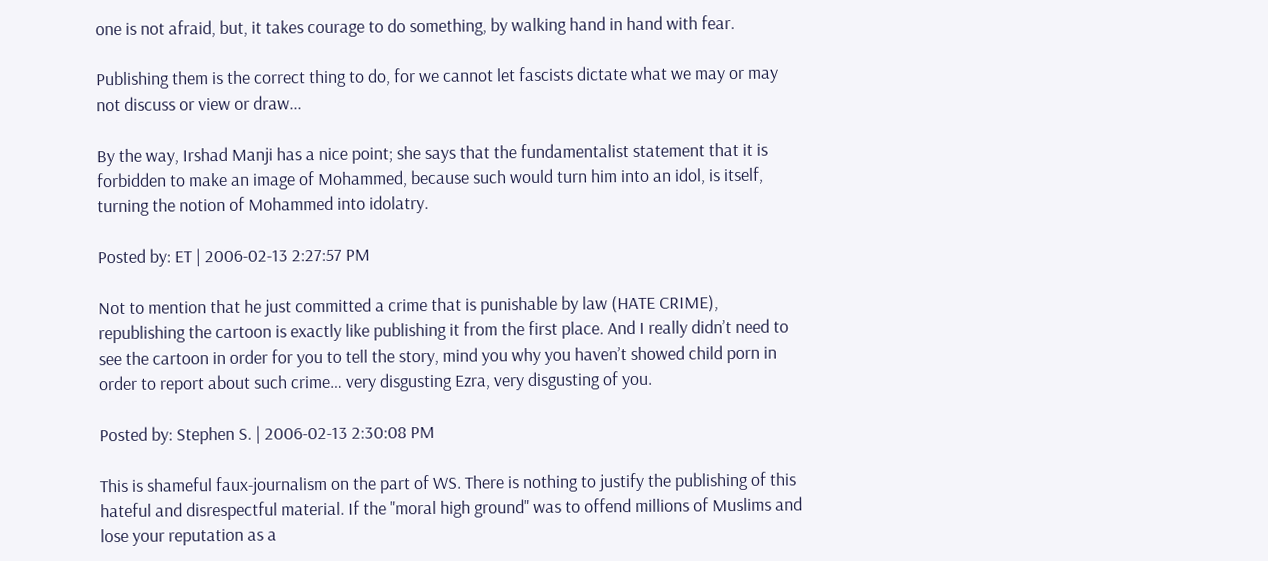one is not afraid, but, it takes courage to do something, by walking hand in hand with fear.

Publishing them is the correct thing to do, for we cannot let fascists dictate what we may or may not discuss or view or draw...

By the way, Irshad Manji has a nice point; she says that the fundamentalist statement that it is forbidden to make an image of Mohammed, because such would turn him into an idol, is itself, turning the notion of Mohammed into idolatry.

Posted by: ET | 2006-02-13 2:27:57 PM

Not to mention that he just committed a crime that is punishable by law (HATE CRIME), republishing the cartoon is exactly like publishing it from the first place. And I really didn’t need to see the cartoon in order for you to tell the story, mind you why you haven’t showed child porn in order to report about such crime… very disgusting Ezra, very disgusting of you.

Posted by: Stephen S. | 2006-02-13 2:30:08 PM

This is shameful faux-journalism on the part of WS. There is nothing to justify the publishing of this hateful and disrespectful material. If the "moral high ground" was to offend millions of Muslims and lose your reputation as a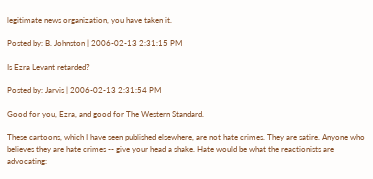legitimate news organization, you have taken it.

Posted by: B. Johnston | 2006-02-13 2:31:15 PM

Is Ezra Levant retarded?

Posted by: Jarvis | 2006-02-13 2:31:54 PM

Good for you, Ezra, and good for The Western Standard.

These cartoons, which I have seen published elsewhere, are not hate crimes. They are satire. Anyone who believes they are hate crimes -- give your head a shake. Hate would be what the reactionists are advocating: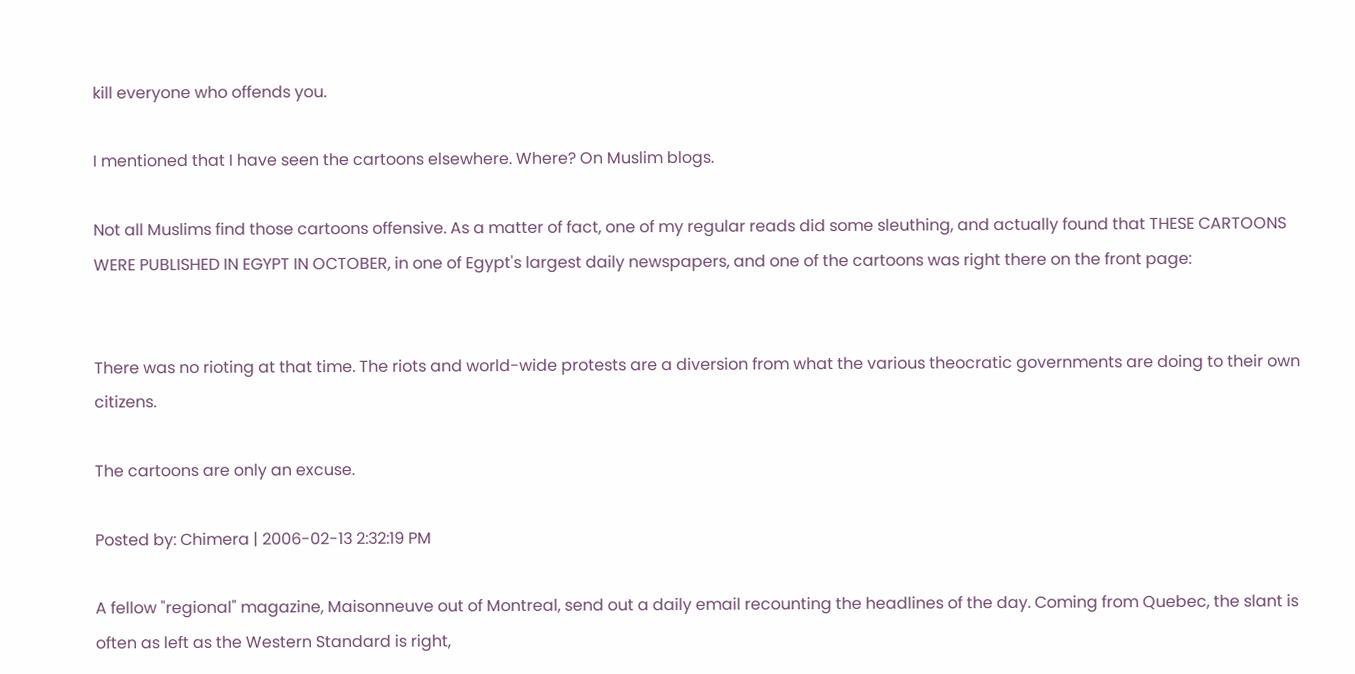kill everyone who offends you.

I mentioned that I have seen the cartoons elsewhere. Where? On Muslim blogs.

Not all Muslims find those cartoons offensive. As a matter of fact, one of my regular reads did some sleuthing, and actually found that THESE CARTOONS WERE PUBLISHED IN EGYPT IN OCTOBER, in one of Egypt's largest daily newspapers, and one of the cartoons was right there on the front page:


There was no rioting at that time. The riots and world-wide protests are a diversion from what the various theocratic governments are doing to their own citizens.

The cartoons are only an excuse.

Posted by: Chimera | 2006-02-13 2:32:19 PM

A fellow "regional" magazine, Maisonneuve out of Montreal, send out a daily email recounting the headlines of the day. Coming from Quebec, the slant is often as left as the Western Standard is right,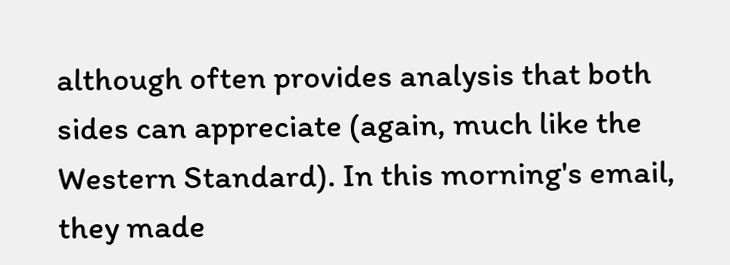although often provides analysis that both sides can appreciate (again, much like the Western Standard). In this morning's email, they made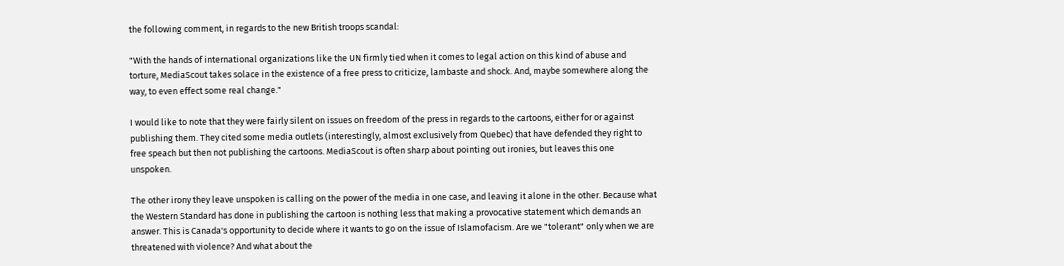the following comment, in regards to the new British troops scandal:

"With the hands of international organizations like the UN firmly tied when it comes to legal action on this kind of abuse and torture, MediaScout takes solace in the existence of a free press to criticize, lambaste and shock. And, maybe somewhere along the way, to even effect some real change."

I would like to note that they were fairly silent on issues on freedom of the press in regards to the cartoons, either for or against publishing them. They cited some media outlets (interestingly, almost exclusively from Quebec) that have defended they right to free speach but then not publishing the cartoons. MediaScout is often sharp about pointing out ironies, but leaves this one unspoken.

The other irony they leave unspoken is calling on the power of the media in one case, and leaving it alone in the other. Because what the Western Standard has done in publishing the cartoon is nothing less that making a provocative statement which demands an answer. This is Canada's opportunity to decide where it wants to go on the issue of Islamofacism. Are we "tolerant" only when we are threatened with violence? And what about the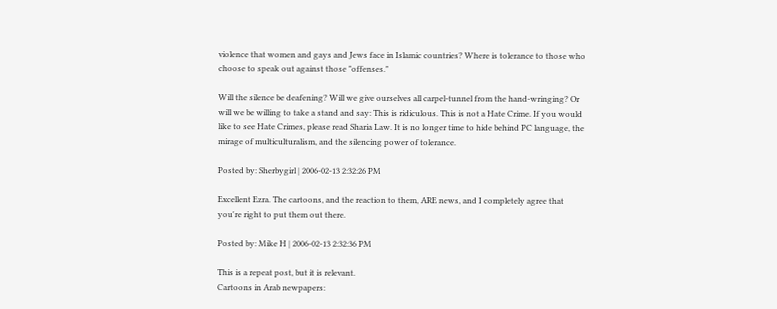violence that women and gays and Jews face in Islamic countries? Where is tolerance to those who choose to speak out against those "offenses."

Will the silence be deafening? Will we give ourselves all carpel-tunnel from the hand-wringing? Or will we be willing to take a stand and say: This is ridiculous. This is not a Hate Crime. If you would like to see Hate Crimes, please read Sharia Law. It is no longer time to hide behind PC language, the mirage of multiculturalism, and the silencing power of tolerance.

Posted by: Sherbygirl | 2006-02-13 2:32:26 PM

Excellent Ezra. The cartoons, and the reaction to them, ARE news, and I completely agree that you're right to put them out there.

Posted by: Mike H | 2006-02-13 2:32:36 PM

This is a repeat post, but it is relevant.
Cartoons in Arab newpapers: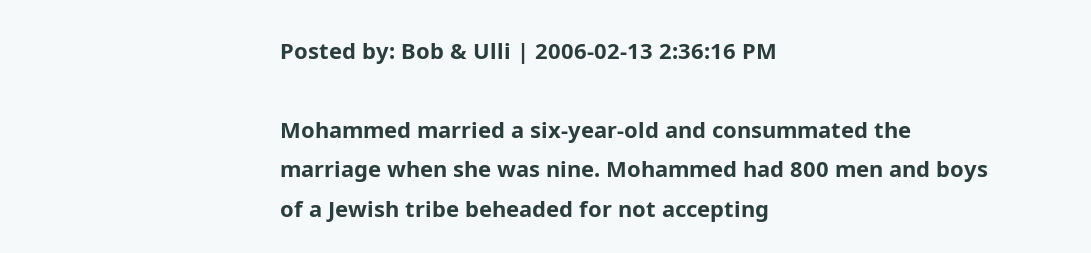Posted by: Bob & Ulli | 2006-02-13 2:36:16 PM

Mohammed married a six-year-old and consummated the marriage when she was nine. Mohammed had 800 men and boys of a Jewish tribe beheaded for not accepting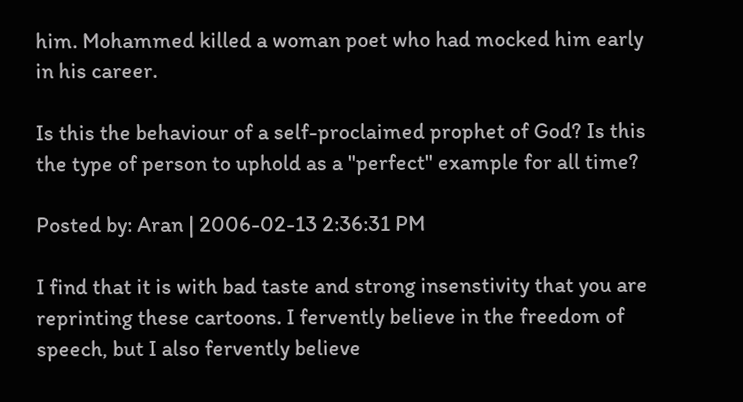him. Mohammed killed a woman poet who had mocked him early in his career.

Is this the behaviour of a self-proclaimed prophet of God? Is this the type of person to uphold as a "perfect" example for all time?

Posted by: Aran | 2006-02-13 2:36:31 PM

I find that it is with bad taste and strong insenstivity that you are reprinting these cartoons. I fervently believe in the freedom of speech, but I also fervently believe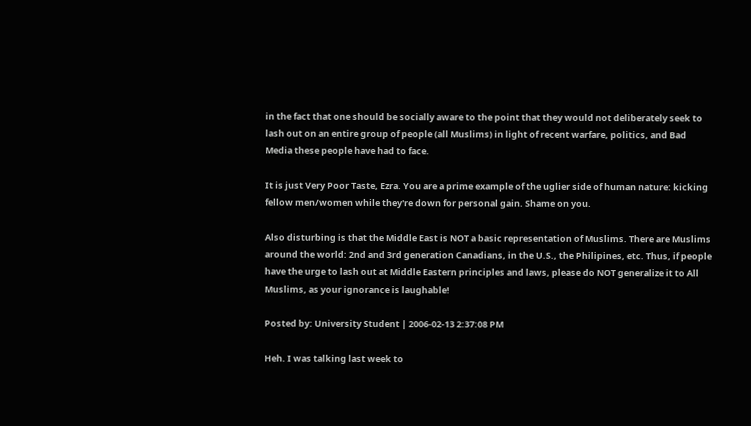in the fact that one should be socially aware to the point that they would not deliberately seek to lash out on an entire group of people (all Muslims) in light of recent warfare, politics, and Bad Media these people have had to face.

It is just Very Poor Taste, Ezra. You are a prime example of the uglier side of human nature: kicking fellow men/women while they're down for personal gain. Shame on you.

Also disturbing is that the Middle East is NOT a basic representation of Muslims. There are Muslims around the world: 2nd and 3rd generation Canadians, in the U.S., the Philipines, etc. Thus, if people have the urge to lash out at Middle Eastern principles and laws, please do NOT generalize it to All Muslims, as your ignorance is laughable!

Posted by: University Student | 2006-02-13 2:37:08 PM

Heh. I was talking last week to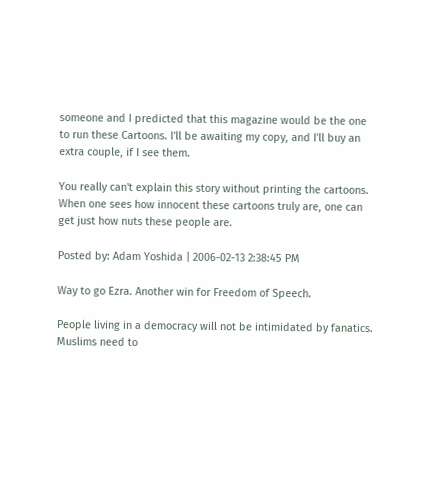someone and I predicted that this magazine would be the one to run these Cartoons. I'll be awaiting my copy, and I'll buy an extra couple, if I see them.

You really can't explain this story without printing the cartoons. When one sees how innocent these cartoons truly are, one can get just how nuts these people are.

Posted by: Adam Yoshida | 2006-02-13 2:38:45 PM

Way to go Ezra. Another win for Freedom of Speech.

People living in a democracy will not be intimidated by fanatics. Muslims need to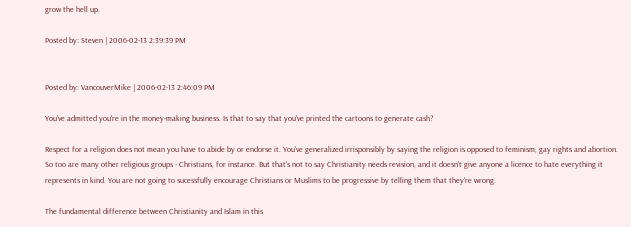grow the hell up.

Posted by: Steven | 2006-02-13 2:39:39 PM


Posted by: VancouverMike | 2006-02-13 2:46:09 PM

You've admitted you're in the money-making business. Is that to say that you've printed the cartoons to generate cash?

Respect for a religion does not mean you have to abide by or endorse it. You've generalized irrisponsibly by saying the religion is opposed to feminism, gay rights and abortion. So too are many other religious groups - Christians, for instance. But that's not to say Christianity needs revision, and it doesn't give anyone a licence to hate everything it represents in kind. You are not going to sucessfully encourage Christians or Muslims to be progressive by telling them that they're wrong.

The fundamental difference between Christianity and Islam in this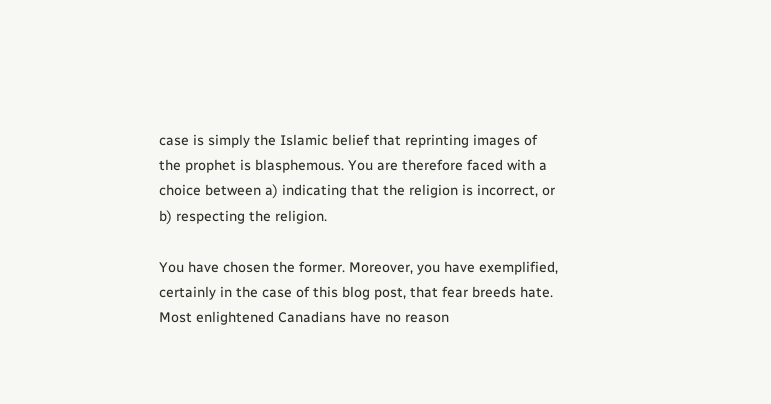case is simply the Islamic belief that reprinting images of the prophet is blasphemous. You are therefore faced with a choice between a) indicating that the religion is incorrect, or b) respecting the religion.

You have chosen the former. Moreover, you have exemplified, certainly in the case of this blog post, that fear breeds hate. Most enlightened Canadians have no reason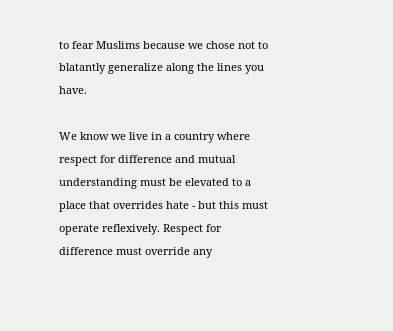to fear Muslims because we chose not to blatantly generalize along the lines you have.

We know we live in a country where respect for difference and mutual understanding must be elevated to a place that overrides hate - but this must operate reflexively. Respect for difference must override any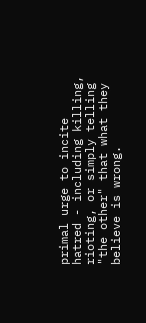primal urge to incite hatred - including killing, rioting, or simply telling "the other" that what they believe is wrong.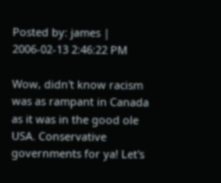Posted by: james | 2006-02-13 2:46:22 PM

Wow, didn't know racism was as rampant in Canada as it was in the good ole USA. Conservative governments for ya! Let's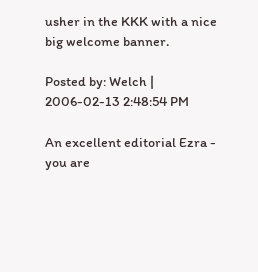usher in the KKK with a nice big welcome banner.

Posted by: Welch | 2006-02-13 2:48:54 PM

An excellent editorial Ezra - you are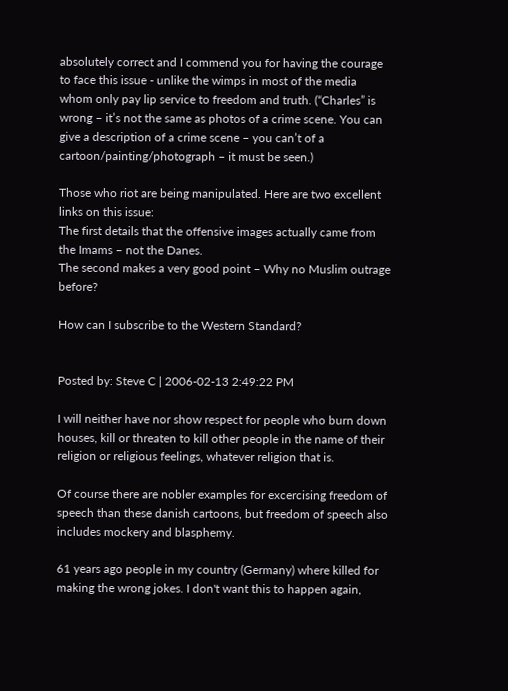absolutely correct and I commend you for having the courage to face this issue - unlike the wimps in most of the media whom only pay lip service to freedom and truth. (“Charles” is wrong – it’s not the same as photos of a crime scene. You can give a description of a crime scene – you can’t of a cartoon/painting/photograph – it must be seen.)

Those who riot are being manipulated. Here are two excellent links on this issue:
The first details that the offensive images actually came from the Imams – not the Danes.
The second makes a very good point – Why no Muslim outrage before?

How can I subscribe to the Western Standard?


Posted by: Steve C | 2006-02-13 2:49:22 PM

I will neither have nor show respect for people who burn down houses, kill or threaten to kill other people in the name of their religion or religious feelings, whatever religion that is.

Of course there are nobler examples for excercising freedom of speech than these danish cartoons, but freedom of speech also includes mockery and blasphemy.

61 years ago people in my country (Germany) where killed for making the wrong jokes. I don't want this to happen again,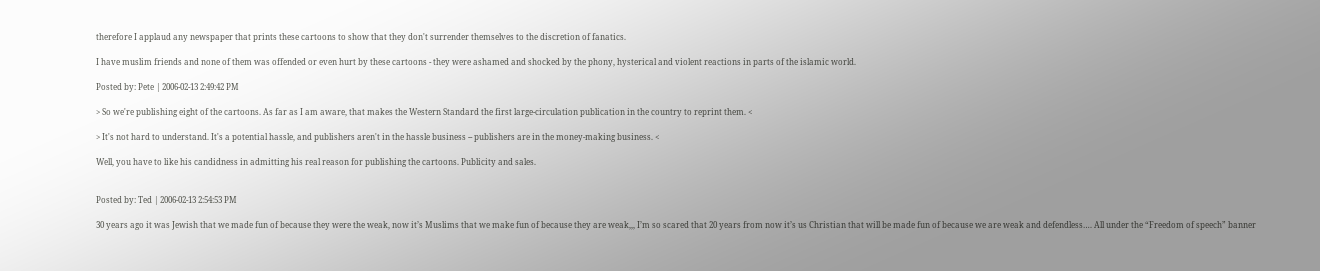therefore I applaud any newspaper that prints these cartoons to show that they don't surrender themselves to the discretion of fanatics.

I have muslim friends and none of them was offended or even hurt by these cartoons - they were ashamed and shocked by the phony, hysterical and violent reactions in parts of the islamic world.

Posted by: Pete | 2006-02-13 2:49:42 PM

> So we're publishing eight of the cartoons. As far as I am aware, that makes the Western Standard the first large-circulation publication in the country to reprint them. <

> It's not hard to understand. It's a potential hassle, and publishers aren't in the hassle business -- publishers are in the money-making business. <

Well, you have to like his candidness in admitting his real reason for publishing the cartoons. Publicity and sales.


Posted by: Ted | 2006-02-13 2:54:53 PM

30 years ago it was Jewish that we made fun of because they were the weak, now it’s Muslims that we make fun of because they are weak,,, I’m so scared that 20 years from now it’s us Christian that will be made fun of because we are weak and defendless…. All under the “Freedom of speech” banner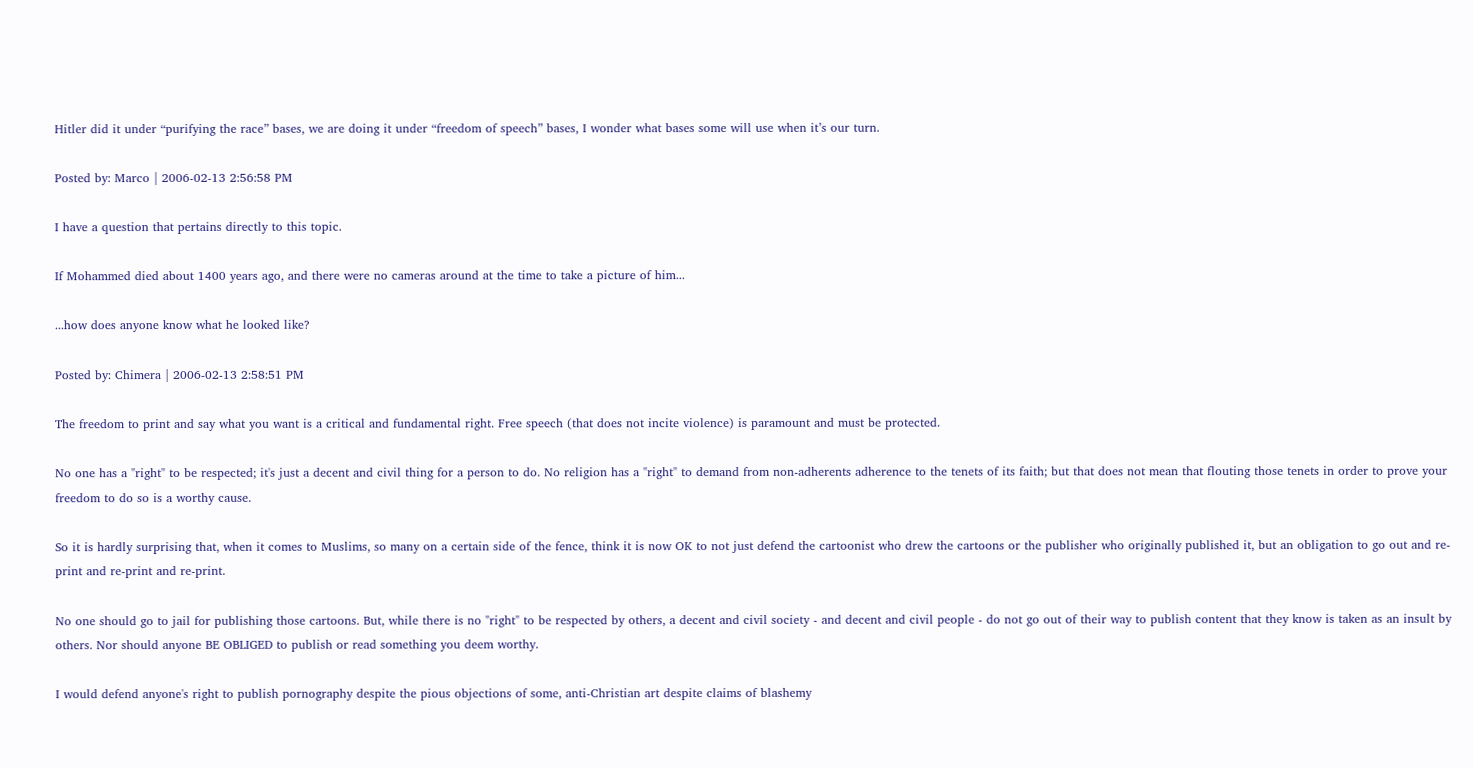Hitler did it under “purifying the race” bases, we are doing it under “freedom of speech” bases, I wonder what bases some will use when it’s our turn.

Posted by: Marco | 2006-02-13 2:56:58 PM

I have a question that pertains directly to this topic.

If Mohammed died about 1400 years ago, and there were no cameras around at the time to take a picture of him...

...how does anyone know what he looked like?

Posted by: Chimera | 2006-02-13 2:58:51 PM

The freedom to print and say what you want is a critical and fundamental right. Free speech (that does not incite violence) is paramount and must be protected.

No one has a "right" to be respected; it's just a decent and civil thing for a person to do. No religion has a "right" to demand from non-adherents adherence to the tenets of its faith; but that does not mean that flouting those tenets in order to prove your freedom to do so is a worthy cause.

So it is hardly surprising that, when it comes to Muslims, so many on a certain side of the fence, think it is now OK to not just defend the cartoonist who drew the cartoons or the publisher who originally published it, but an obligation to go out and re-print and re-print and re-print.

No one should go to jail for publishing those cartoons. But, while there is no "right" to be respected by others, a decent and civil society - and decent and civil people - do not go out of their way to publish content that they know is taken as an insult by others. Nor should anyone BE OBLIGED to publish or read something you deem worthy.

I would defend anyone's right to publish pornography despite the pious objections of some, anti-Christian art despite claims of blashemy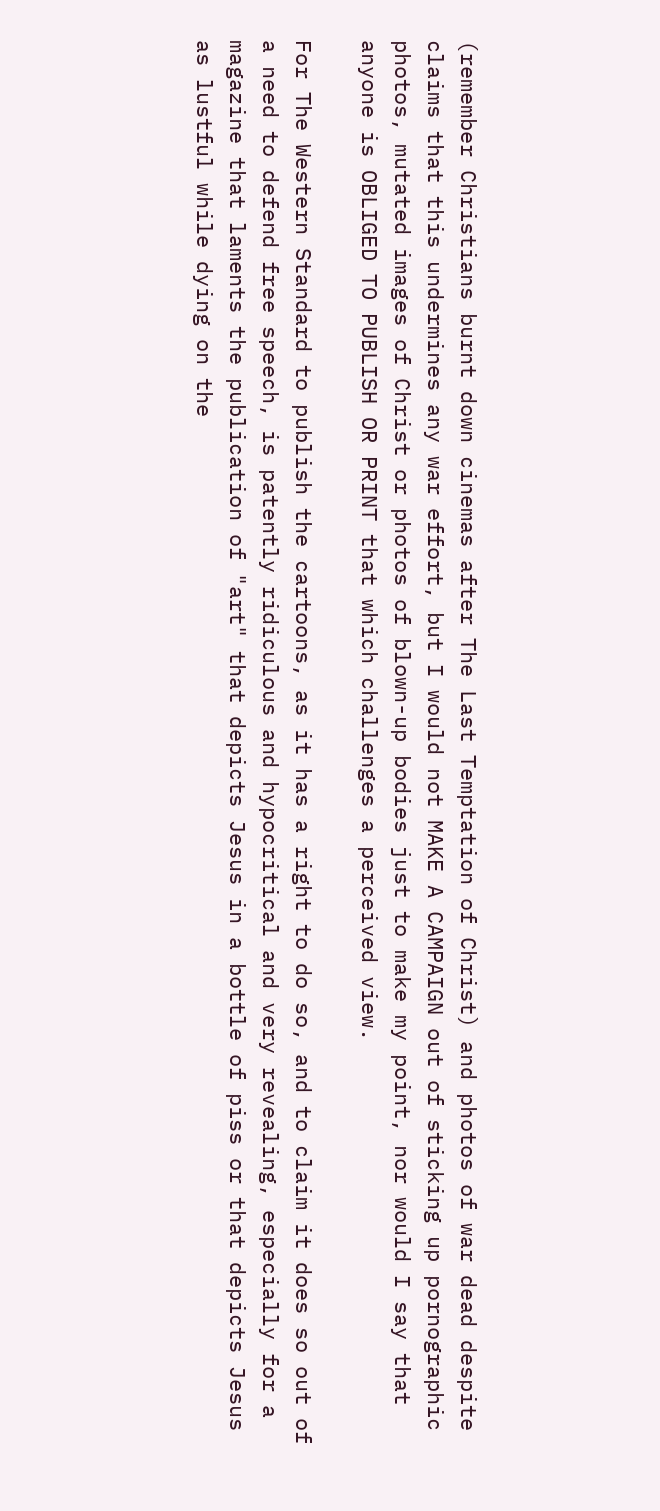(remember Christians burnt down cinemas after The Last Temptation of Christ) and photos of war dead despite claims that this undermines any war effort, but I would not MAKE A CAMPAIGN out of sticking up pornographic photos, mutated images of Christ or photos of blown-up bodies just to make my point, nor would I say that anyone is OBLIGED TO PUBLISH OR PRINT that which challenges a perceived view.

For The Western Standard to publish the cartoons, as it has a right to do so, and to claim it does so out of a need to defend free speech, is patently ridiculous and hypocritical and very revealing, especially for a magazine that laments the publication of "art" that depicts Jesus in a bottle of piss or that depicts Jesus as lustful while dying on the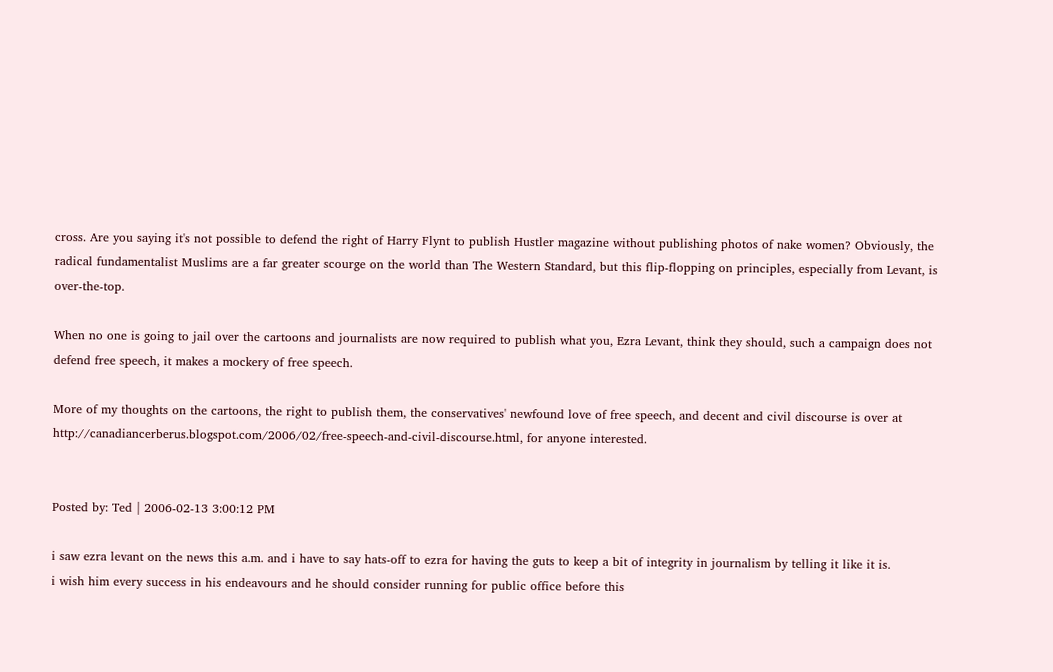cross. Are you saying it's not possible to defend the right of Harry Flynt to publish Hustler magazine without publishing photos of nake women? Obviously, the radical fundamentalist Muslims are a far greater scourge on the world than The Western Standard, but this flip-flopping on principles, especially from Levant, is over-the-top.

When no one is going to jail over the cartoons and journalists are now required to publish what you, Ezra Levant, think they should, such a campaign does not defend free speech, it makes a mockery of free speech.

More of my thoughts on the cartoons, the right to publish them, the conservatives' newfound love of free speech, and decent and civil discourse is over at http://canadiancerberus.blogspot.com/2006/02/free-speech-and-civil-discourse.html, for anyone interested.


Posted by: Ted | 2006-02-13 3:00:12 PM

i saw ezra levant on the news this a.m. and i have to say hats-off to ezra for having the guts to keep a bit of integrity in journalism by telling it like it is.
i wish him every success in his endeavours and he should consider running for public office before this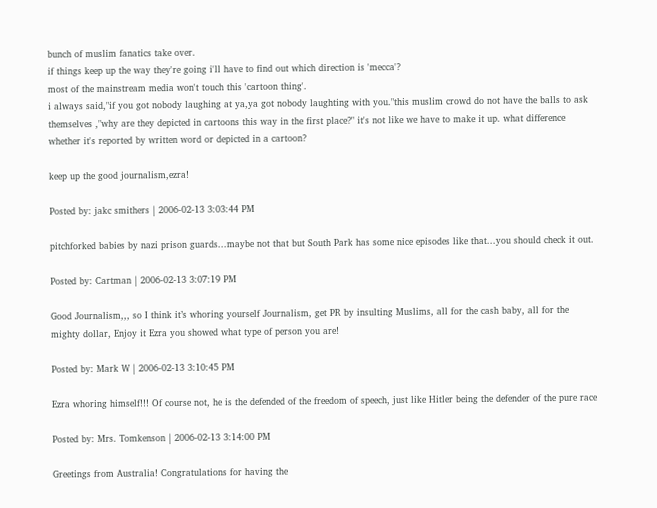bunch of muslim fanatics take over.
if things keep up the way they're going i'll have to find out which direction is 'mecca'?
most of the mainstream media won't touch this 'cartoon thing'.
i always said,"if you got nobody laughing at ya,ya got nobody laughting with you."this muslim crowd do not have the balls to ask themselves ,"why are they depicted in cartoons this way in the first place?" it's not like we have to make it up. what difference whether it's reported by written word or depicted in a cartoon?

keep up the good journalism,ezra!

Posted by: jakc smithers | 2006-02-13 3:03:44 PM

pitchforked babies by nazi prison guards...maybe not that but South Park has some nice episodes like that...you should check it out.

Posted by: Cartman | 2006-02-13 3:07:19 PM

Good Journalism,,, so I think it’s whoring yourself Journalism, get PR by insulting Muslims, all for the cash baby, all for the mighty dollar, Enjoy it Ezra you showed what type of person you are!

Posted by: Mark W | 2006-02-13 3:10:45 PM

Ezra whoring himself!!! Of course not, he is the defended of the freedom of speech, just like Hitler being the defender of the pure race

Posted by: Mrs. Tomkenson | 2006-02-13 3:14:00 PM

Greetings from Australia! Congratulations for having the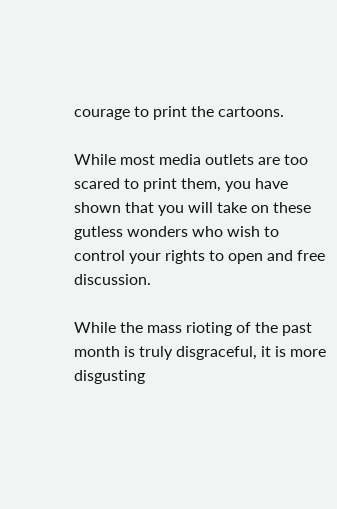courage to print the cartoons.

While most media outlets are too scared to print them, you have shown that you will take on these gutless wonders who wish to control your rights to open and free discussion.

While the mass rioting of the past month is truly disgraceful, it is more disgusting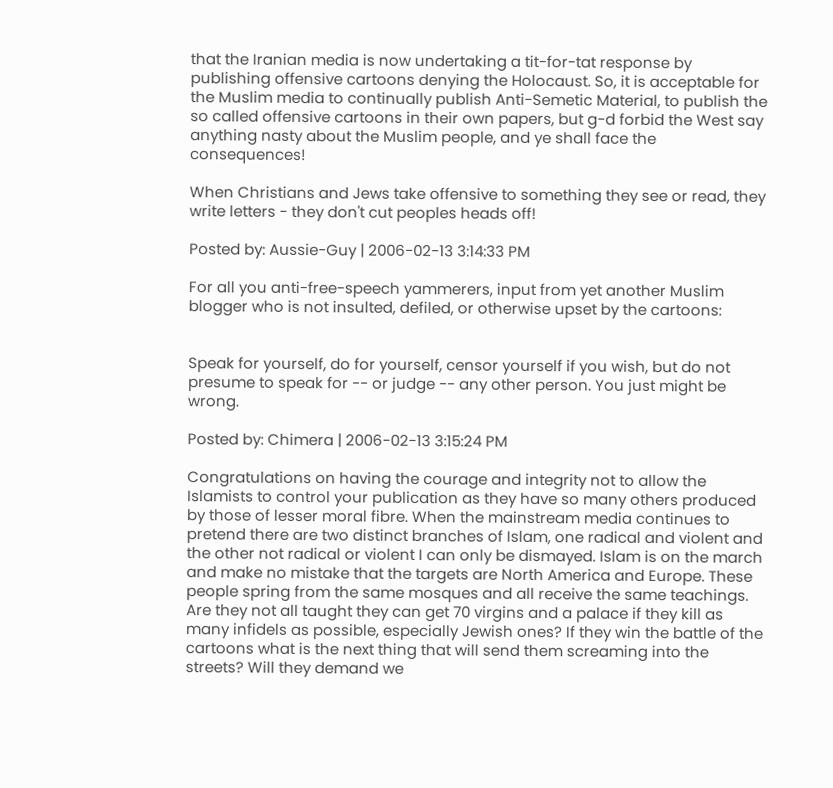that the Iranian media is now undertaking a tit-for-tat response by publishing offensive cartoons denying the Holocaust. So, it is acceptable for the Muslim media to continually publish Anti-Semetic Material, to publish the so called offensive cartoons in their own papers, but g-d forbid the West say anything nasty about the Muslim people, and ye shall face the consequences!

When Christians and Jews take offensive to something they see or read, they write letters - they don't cut peoples heads off!

Posted by: Aussie-Guy | 2006-02-13 3:14:33 PM

For all you anti-free-speech yammerers, input from yet another Muslim blogger who is not insulted, defiled, or otherwise upset by the cartoons:


Speak for yourself, do for yourself, censor yourself if you wish, but do not presume to speak for -- or judge -- any other person. You just might be wrong.

Posted by: Chimera | 2006-02-13 3:15:24 PM

Congratulations on having the courage and integrity not to allow the Islamists to control your publication as they have so many others produced by those of lesser moral fibre. When the mainstream media continues to pretend there are two distinct branches of Islam, one radical and violent and the other not radical or violent I can only be dismayed. Islam is on the march and make no mistake that the targets are North America and Europe. These people spring from the same mosques and all receive the same teachings. Are they not all taught they can get 70 virgins and a palace if they kill as many infidels as possible, especially Jewish ones? If they win the battle of the cartoons what is the next thing that will send them screaming into the streets? Will they demand we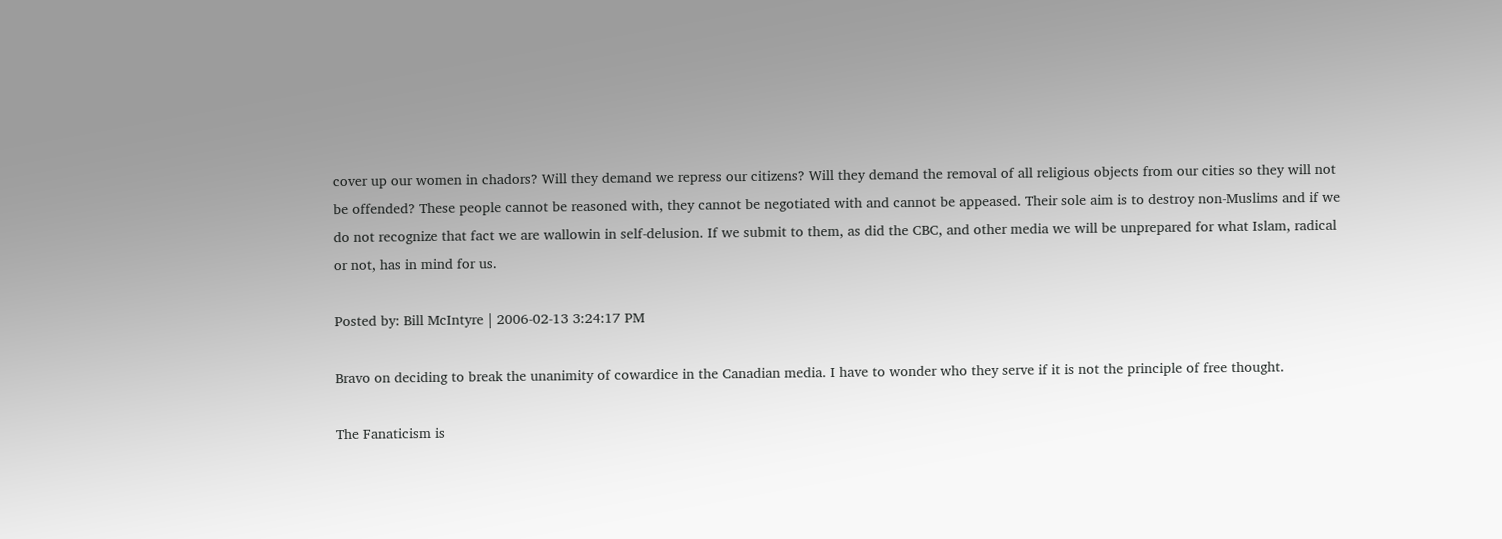cover up our women in chadors? Will they demand we repress our citizens? Will they demand the removal of all religious objects from our cities so they will not be offended? These people cannot be reasoned with, they cannot be negotiated with and cannot be appeased. Their sole aim is to destroy non-Muslims and if we do not recognize that fact we are wallowin in self-delusion. If we submit to them, as did the CBC, and other media we will be unprepared for what Islam, radical or not, has in mind for us.

Posted by: Bill McIntyre | 2006-02-13 3:24:17 PM

Bravo on deciding to break the unanimity of cowardice in the Canadian media. I have to wonder who they serve if it is not the principle of free thought.

The Fanaticism is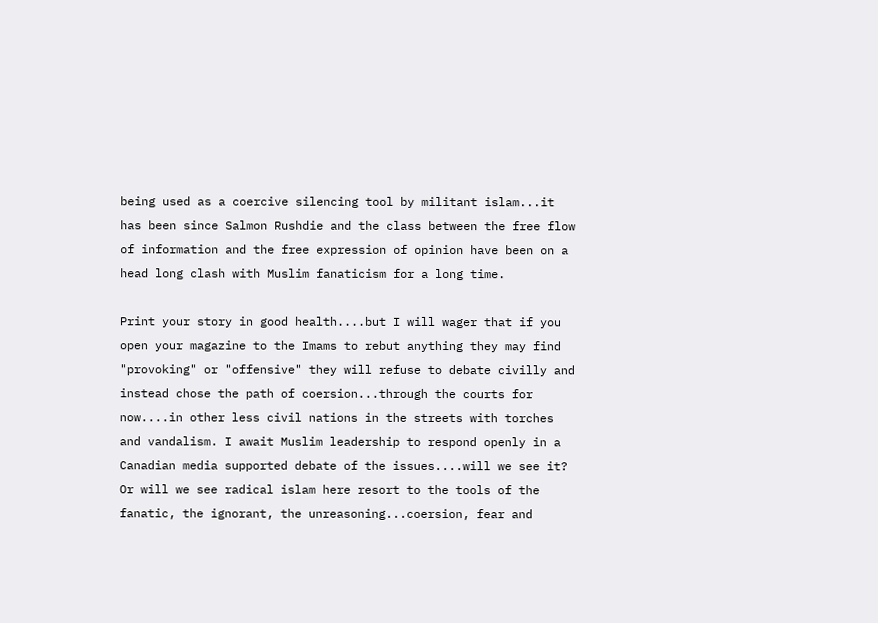being used as a coercive silencing tool by militant islam...it has been since Salmon Rushdie and the class between the free flow of information and the free expression of opinion have been on a head long clash with Muslim fanaticism for a long time.

Print your story in good health....but I will wager that if you open your magazine to the Imams to rebut anything they may find "provoking" or "offensive" they will refuse to debate civilly and instead chose the path of coersion...through the courts for now....in other less civil nations in the streets with torches and vandalism. I await Muslim leadership to respond openly in a Canadian media supported debate of the issues....will we see it? Or will we see radical islam here resort to the tools of the fanatic, the ignorant, the unreasoning...coersion, fear and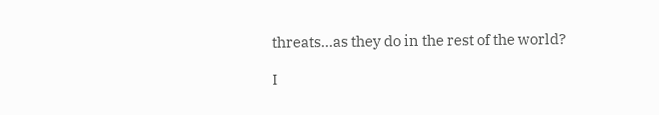threats...as they do in the rest of the world?

I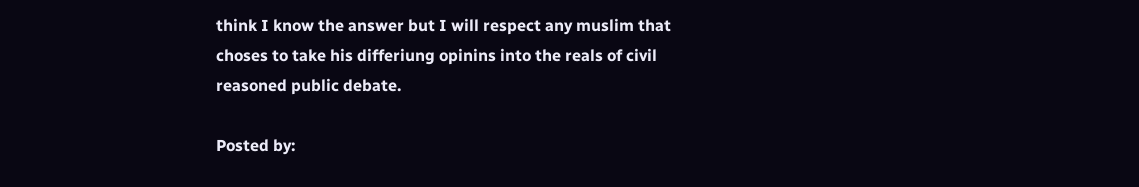think I know the answer but I will respect any muslim that choses to take his differiung opinins into the reals of civil reasoned public debate.

Posted by: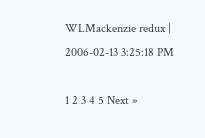WLMackenzie redux | 2006-02-13 3:25:18 PM

1 2 3 4 5 Next »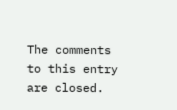The comments to this entry are closed.